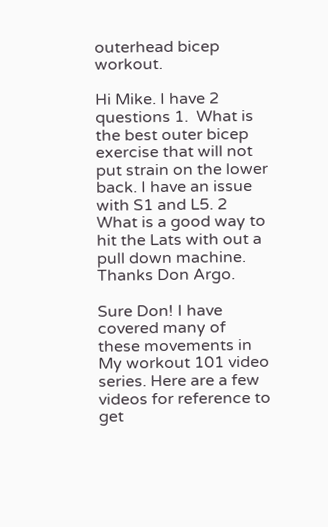outerhead bicep workout.

Hi Mike. I have 2 questions 1.  What is the best outer bicep exercise that will not put strain on the lower back. I have an issue with S1 and L5. 2 What is a good way to hit the Lats with out a pull down machine. Thanks Don Argo.

Sure Don! I have covered many of these movements in My workout 101 video series. Here are a few videos for reference to get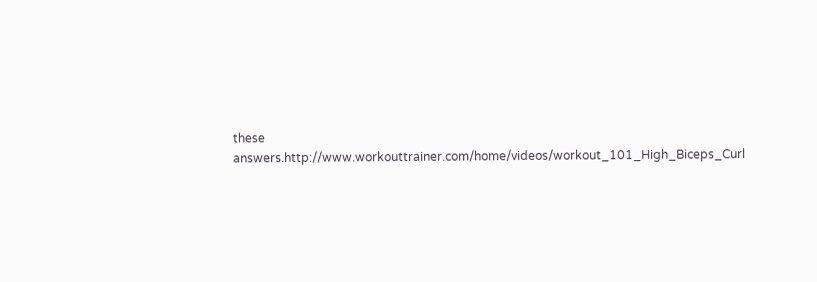these answers.http://www.workouttrainer.com/home/videos/workout_101_High_Biceps_Curl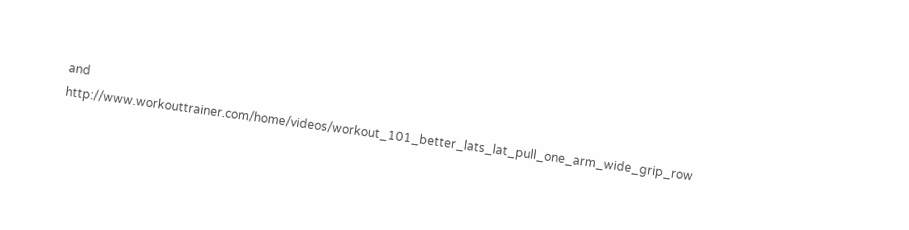and http://www.workouttrainer.com/home/videos/workout_101_better_lats_lat_pull_one_arm_wide_grip_row